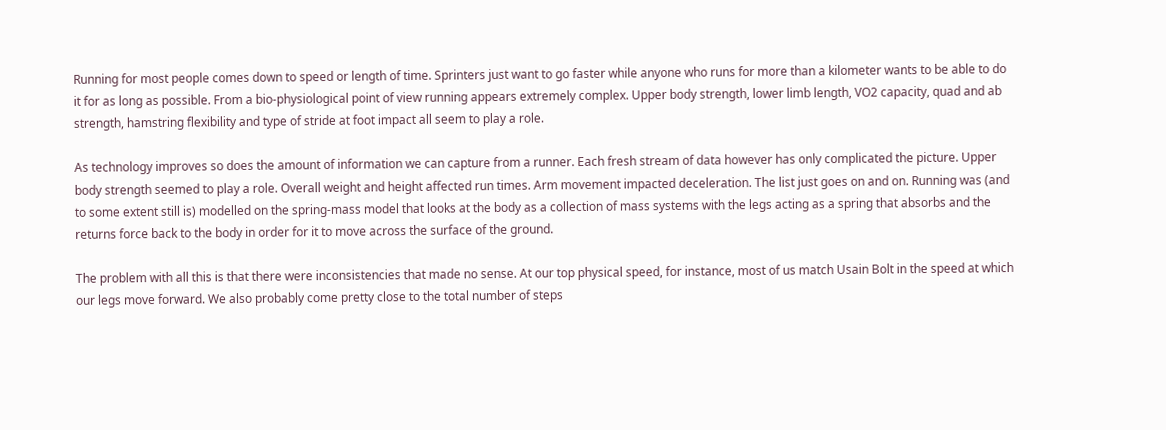Running for most people comes down to speed or length of time. Sprinters just want to go faster while anyone who runs for more than a kilometer wants to be able to do it for as long as possible. From a bio-physiological point of view running appears extremely complex. Upper body strength, lower limb length, VO2 capacity, quad and ab strength, hamstring flexibility and type of stride at foot impact all seem to play a role.

As technology improves so does the amount of information we can capture from a runner. Each fresh stream of data however has only complicated the picture. Upper body strength seemed to play a role. Overall weight and height affected run times. Arm movement impacted deceleration. The list just goes on and on. Running was (and to some extent still is) modelled on the spring-mass model that looks at the body as a collection of mass systems with the legs acting as a spring that absorbs and the returns force back to the body in order for it to move across the surface of the ground.

The problem with all this is that there were inconsistencies that made no sense. At our top physical speed, for instance, most of us match Usain Bolt in the speed at which our legs move forward. We also probably come pretty close to the total number of steps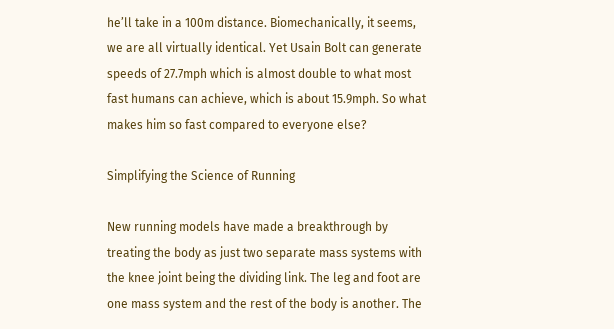he’ll take in a 100m distance. Biomechanically, it seems, we are all virtually identical. Yet Usain Bolt can generate speeds of 27.7mph which is almost double to what most fast humans can achieve, which is about 15.9mph. So what makes him so fast compared to everyone else?

Simplifying the Science of Running

New running models have made a breakthrough by treating the body as just two separate mass systems with the knee joint being the dividing link. The leg and foot are one mass system and the rest of the body is another. The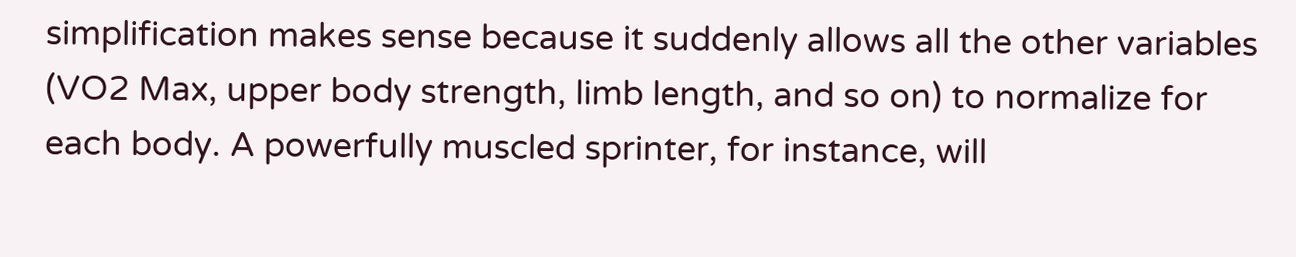simplification makes sense because it suddenly allows all the other variables (VO2 Max, upper body strength, limb length, and so on) to normalize for each body. A powerfully muscled sprinter, for instance, will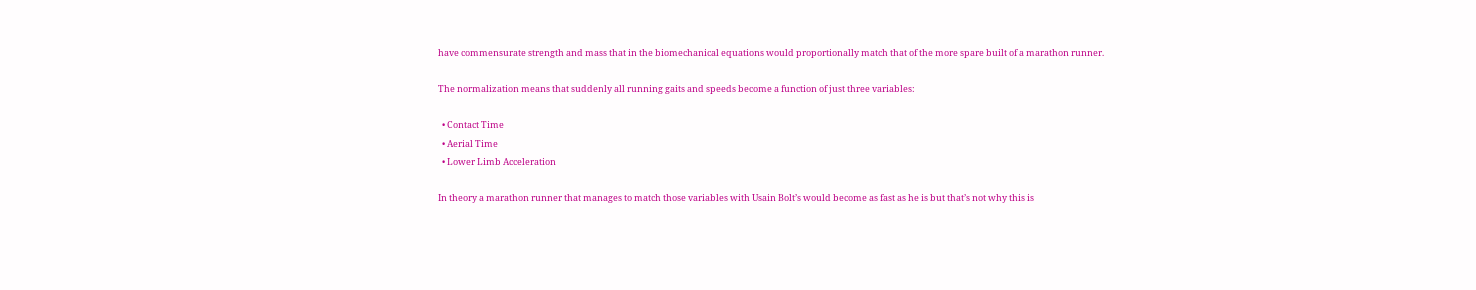have commensurate strength and mass that in the biomechanical equations would proportionally match that of the more spare built of a marathon runner.

The normalization means that suddenly all running gaits and speeds become a function of just three variables:

  • Contact Time
  • Aerial Time
  • Lower Limb Acceleration

In theory a marathon runner that manages to match those variables with Usain Bolt’s would become as fast as he is but that’s not why this is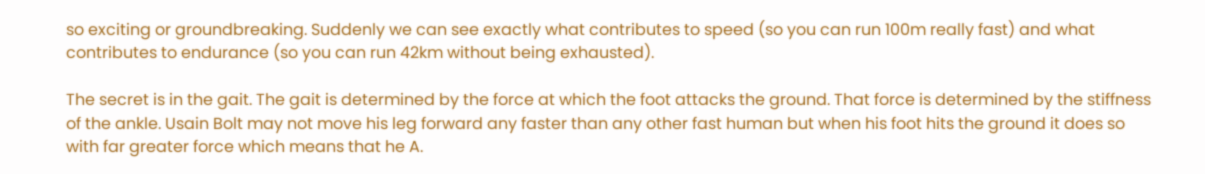so exciting or groundbreaking. Suddenly we can see exactly what contributes to speed (so you can run 100m really fast) and what contributes to endurance (so you can run 42km without being exhausted).

The secret is in the gait. The gait is determined by the force at which the foot attacks the ground. That force is determined by the stiffness of the ankle. Usain Bolt may not move his leg forward any faster than any other fast human but when his foot hits the ground it does so with far greater force which means that he A.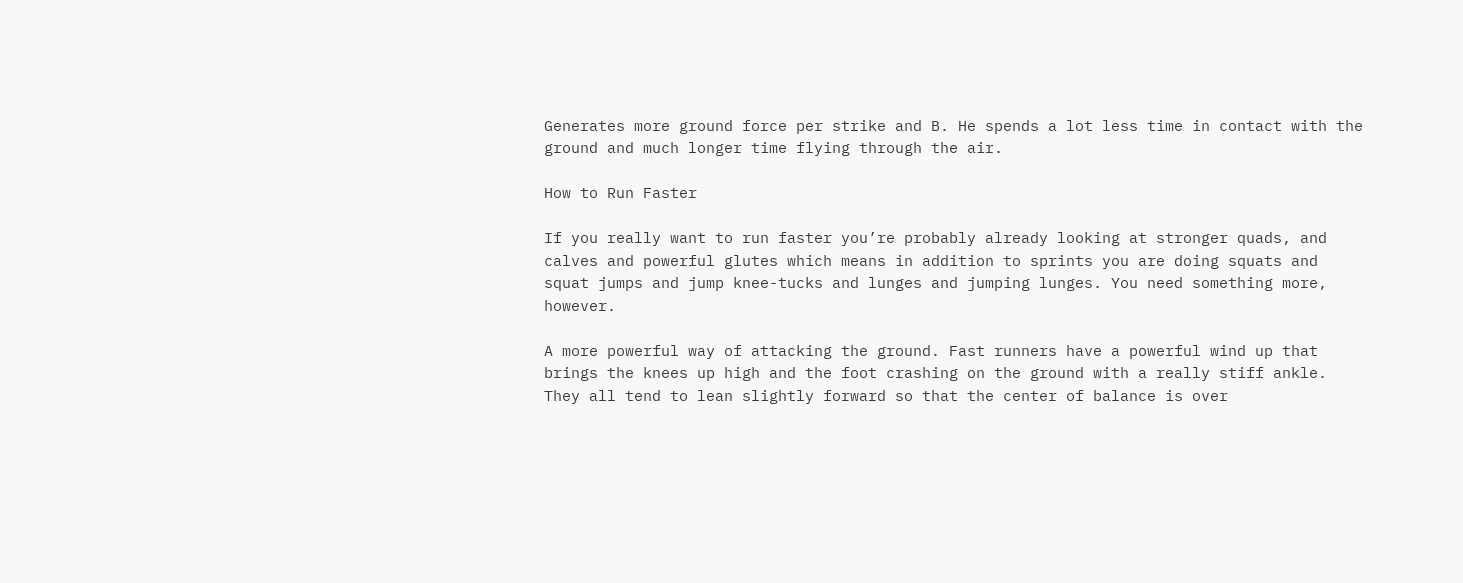Generates more ground force per strike and B. He spends a lot less time in contact with the ground and much longer time flying through the air.

How to Run Faster

If you really want to run faster you’re probably already looking at stronger quads, and calves and powerful glutes which means in addition to sprints you are doing squats and squat jumps and jump knee-tucks and lunges and jumping lunges. You need something more, however.

A more powerful way of attacking the ground. Fast runners have a powerful wind up that brings the knees up high and the foot crashing on the ground with a really stiff ankle. They all tend to lean slightly forward so that the center of balance is over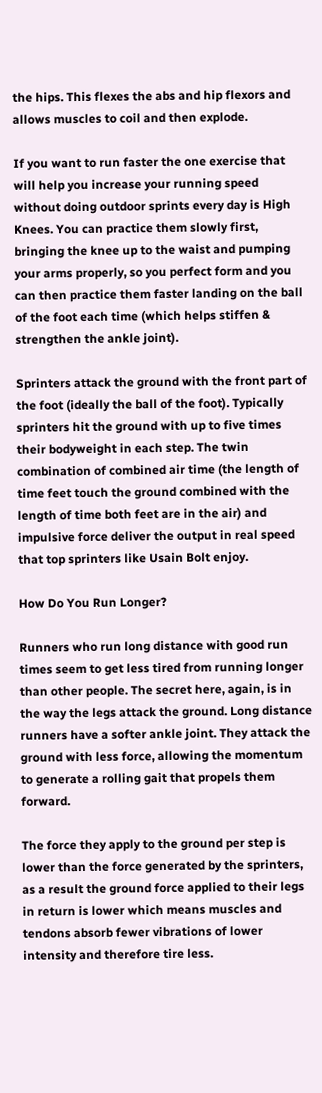the hips. This flexes the abs and hip flexors and allows muscles to coil and then explode.

If you want to run faster the one exercise that will help you increase your running speed without doing outdoor sprints every day is High Knees. You can practice them slowly first, bringing the knee up to the waist and pumping your arms properly, so you perfect form and you can then practice them faster landing on the ball of the foot each time (which helps stiffen & strengthen the ankle joint).

Sprinters attack the ground with the front part of the foot (ideally the ball of the foot). Typically sprinters hit the ground with up to five times their bodyweight in each step. The twin combination of combined air time (the length of time feet touch the ground combined with the length of time both feet are in the air) and impulsive force deliver the output in real speed that top sprinters like Usain Bolt enjoy.

How Do You Run Longer?

Runners who run long distance with good run times seem to get less tired from running longer than other people. The secret here, again, is in the way the legs attack the ground. Long distance runners have a softer ankle joint. They attack the ground with less force, allowing the momentum to generate a rolling gait that propels them forward.

The force they apply to the ground per step is lower than the force generated by the sprinters, as a result the ground force applied to their legs in return is lower which means muscles and tendons absorb fewer vibrations of lower intensity and therefore tire less.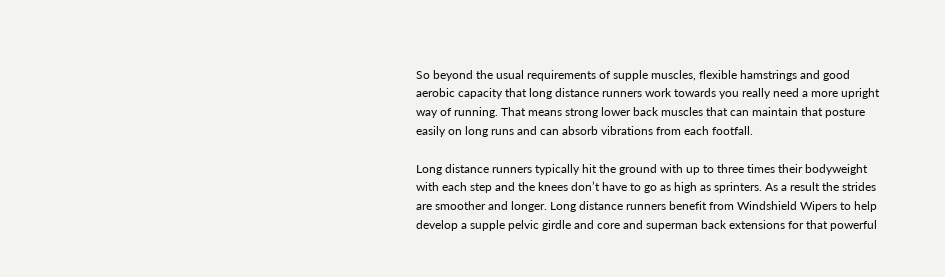So beyond the usual requirements of supple muscles, flexible hamstrings and good aerobic capacity that long distance runners work towards you really need a more upright way of running. That means strong lower back muscles that can maintain that posture easily on long runs and can absorb vibrations from each footfall.

Long distance runners typically hit the ground with up to three times their bodyweight with each step and the knees don’t have to go as high as sprinters. As a result the strides are smoother and longer. Long distance runners benefit from Windshield Wipers to help develop a supple pelvic girdle and core and superman back extensions for that powerful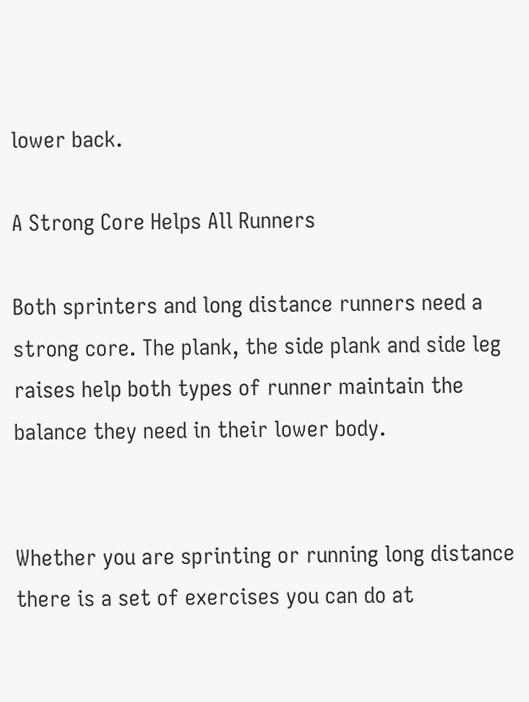lower back.

A Strong Core Helps All Runners

Both sprinters and long distance runners need a strong core. The plank, the side plank and side leg raises help both types of runner maintain the balance they need in their lower body.


Whether you are sprinting or running long distance there is a set of exercises you can do at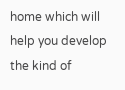home which will help you develop the kind of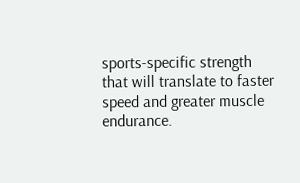sports-specific strength that will translate to faster speed and greater muscle endurance.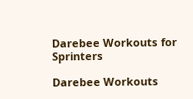Darebee Workouts for Sprinters

Darebee Workouts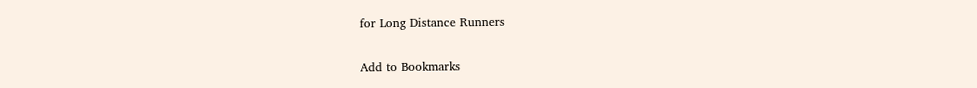for Long Distance Runners

Add to Bookmarks